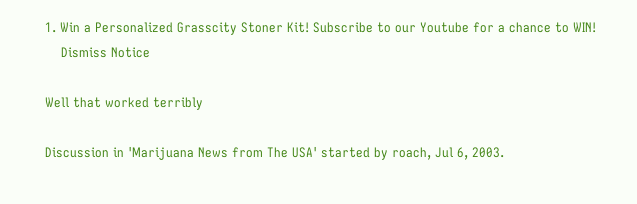1. Win a Personalized Grasscity Stoner Kit! Subscribe to our Youtube for a chance to WIN!
    Dismiss Notice

Well that worked terribly

Discussion in 'Marijuana News from The USA' started by roach, Jul 6, 2003.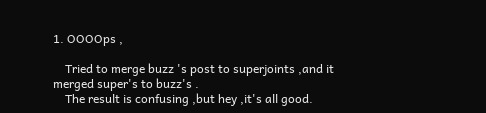1. OOOOps ,

    Tried to merge buzz 's post to superjoints ,and it merged super's to buzz's .
    The result is confusing ,but hey ,it's all good.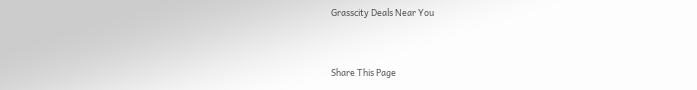Grasscity Deals Near You


Share This Page